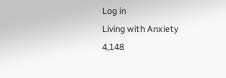Log in
Living with Anxiety
4,148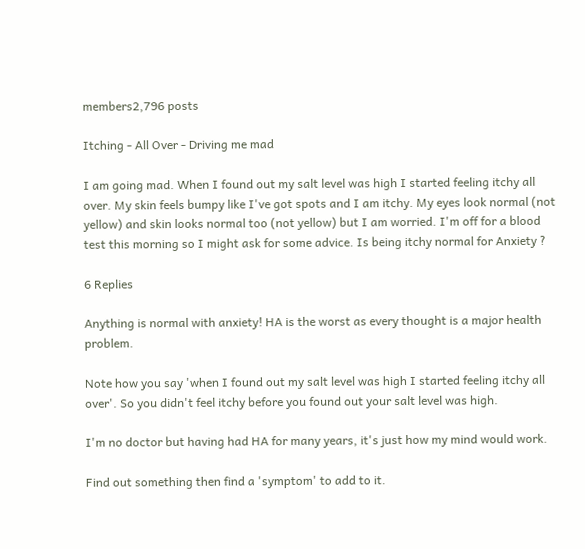members2,796 posts

Itching - All Over - Driving me mad

I am going mad. When I found out my salt level was high I started feeling itchy all over. My skin feels bumpy like I've got spots and I am itchy. My eyes look normal (not yellow) and skin looks normal too (not yellow) but I am worried. I'm off for a blood test this morning so I might ask for some advice. Is being itchy normal for Anxiety ?

6 Replies

Anything is normal with anxiety! HA is the worst as every thought is a major health problem.

Note how you say 'when I found out my salt level was high I started feeling itchy all over'. So you didn't feel itchy before you found out your salt level was high.

I'm no doctor but having had HA for many years, it's just how my mind would work.

Find out something then find a 'symptom' to add to it.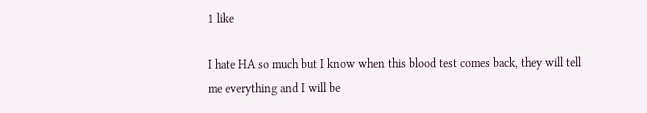1 like

I hate HA so much but I know when this blood test comes back, they will tell me everything and I will be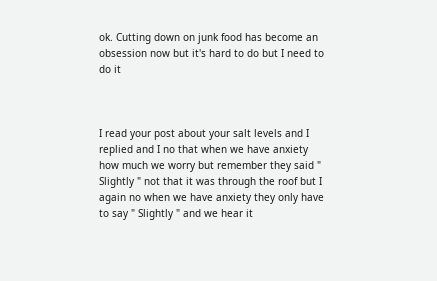ok. Cutting down on junk food has become an obsession now but it's hard to do but I need to do it



I read your post about your salt levels and I replied and I no that when we have anxiety how much we worry but remember they said " Slightly " not that it was through the roof but I again no when we have anxiety they only have to say " Slightly " and we hear it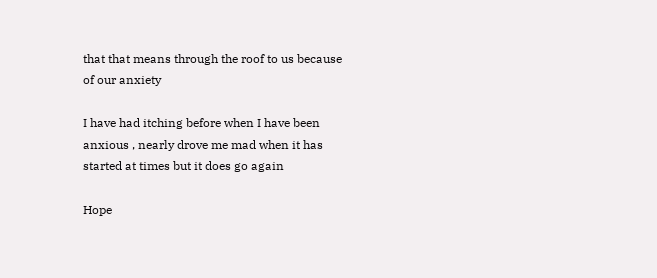that that means through the roof to us because of our anxiety

I have had itching before when I have been anxious , nearly drove me mad when it has started at times but it does go again

Hope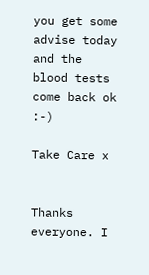you get some advise today and the blood tests come back ok :-)

Take Care x


Thanks everyone. I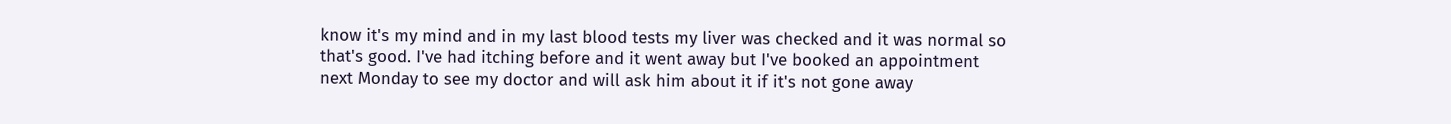know it's my mind and in my last blood tests my liver was checked and it was normal so that's good. I've had itching before and it went away but I've booked an appointment next Monday to see my doctor and will ask him about it if it's not gone away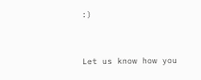:)


Let us know how you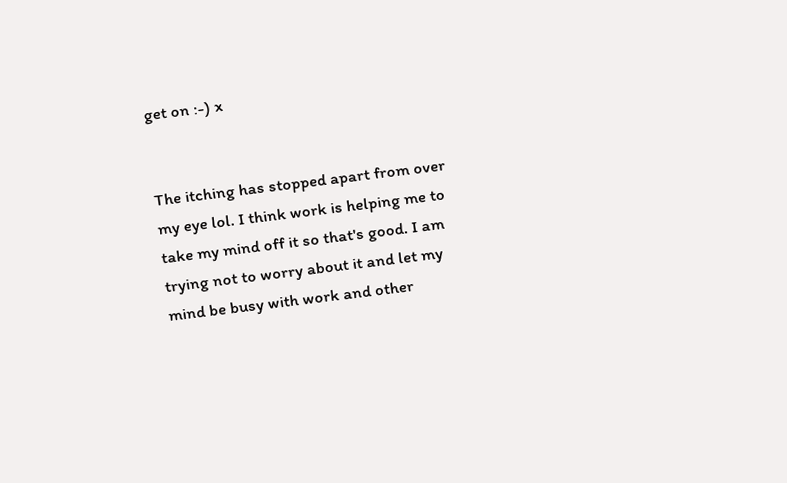get on :-) x


The itching has stopped apart from over my eye lol. I think work is helping me to take my mind off it so that's good. I am trying not to worry about it and let my mind be busy with work and other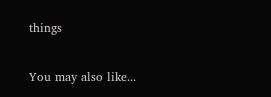things


You may also like...